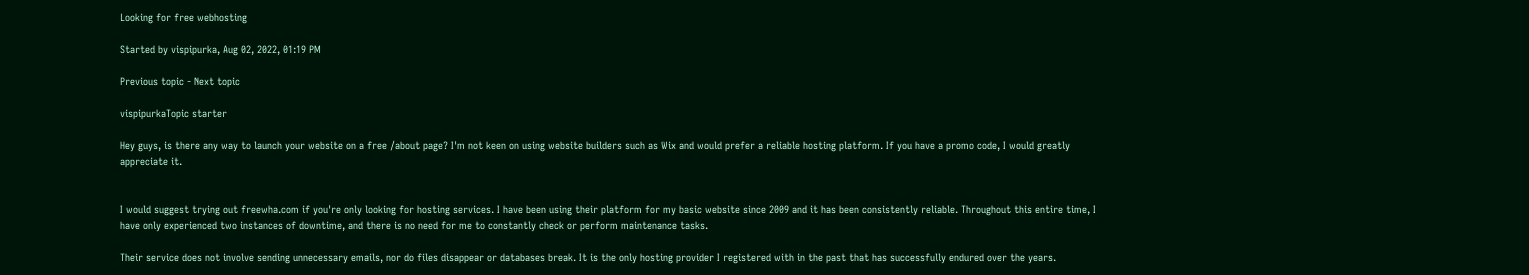Looking for free webhosting

Started by vispipurka, Aug 02, 2022, 01:19 PM

Previous topic - Next topic

vispipurkaTopic starter

Hey guys, is there any way to launch your website on a free /about page? I'm not keen on using website builders such as Wix and would prefer a reliable hosting platform. If you have a promo code, I would greatly appreciate it.


I would suggest trying out freewha.com if you're only looking for hosting services. I have been using their platform for my basic website since 2009 and it has been consistently reliable. Throughout this entire time, I have only experienced two instances of downtime, and there is no need for me to constantly check or perform maintenance tasks.

Their service does not involve sending unnecessary emails, nor do files disappear or databases break. It is the only hosting provider I registered with in the past that has successfully endured over the years.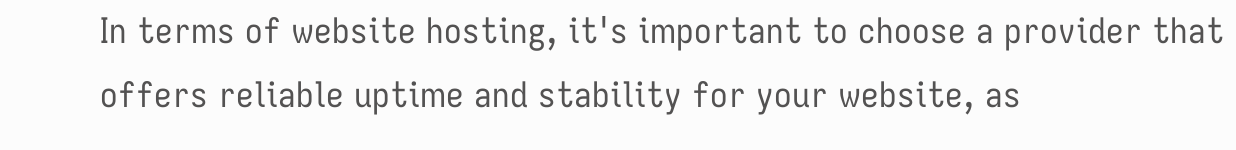In terms of website hosting, it's important to choose a provider that offers reliable uptime and stability for your website, as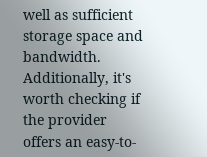well as sufficient storage space and bandwidth. Additionally, it's worth checking if the provider offers an easy-to-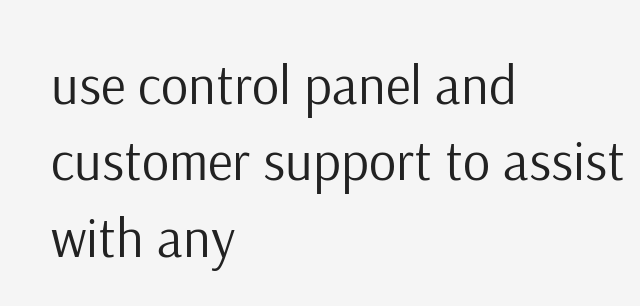use control panel and customer support to assist with any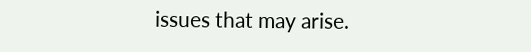issues that may arise.